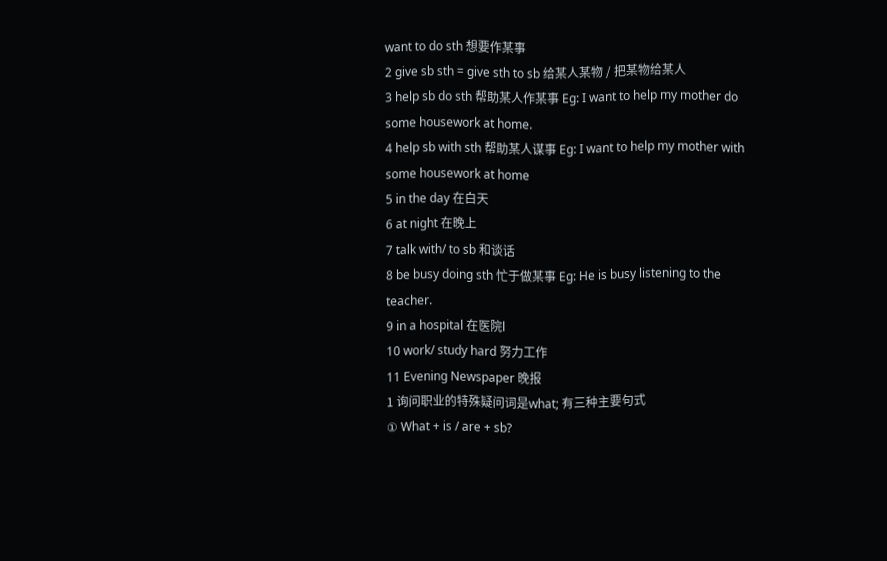want to do sth 想要作某事
2 give sb sth = give sth to sb 给某人某物 / 把某物给某人
3 help sb do sth 帮助某人作某事 Eg: I want to help my mother do some housework at home.
4 help sb with sth 帮助某人谋事 Eg: I want to help my mother with some housework at home
5 in the day 在白天
6 at night 在晚上
7 talk with/ to sb 和谈话
8 be busy doing sth 忙于做某事 Eg: He is busy listening to the teacher.
9 in a hospital 在医院l
10 work/ study hard 努力工作
11 Evening Newspaper 晚报
1 询问职业的特殊疑问词是what; 有三种主要句式
① What + is / are + sb?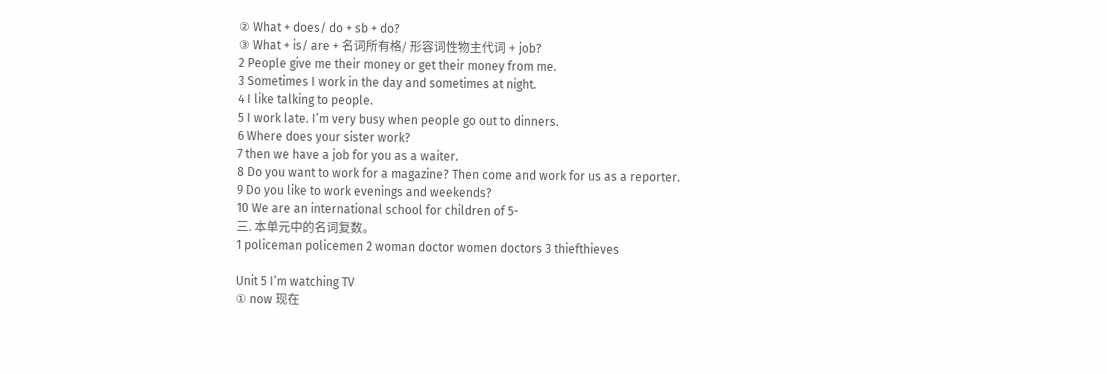② What + does/ do + sb + do?
③ What + is/ are + 名词所有格/ 形容词性物主代词 + job?
2 People give me their money or get their money from me.
3 Sometimes I work in the day and sometimes at night.
4 I like talking to people.
5 I work late. I’m very busy when people go out to dinners.
6 Where does your sister work?
7 then we have a job for you as a waiter.
8 Do you want to work for a magazine? Then come and work for us as a reporter.
9 Do you like to work evenings and weekends?
10 We are an international school for children of 5-
三. 本单元中的名词复数。
1 policeman policemen 2 woman doctor women doctors 3 thiefthieves

Unit 5 I’m watching TV
① now 现在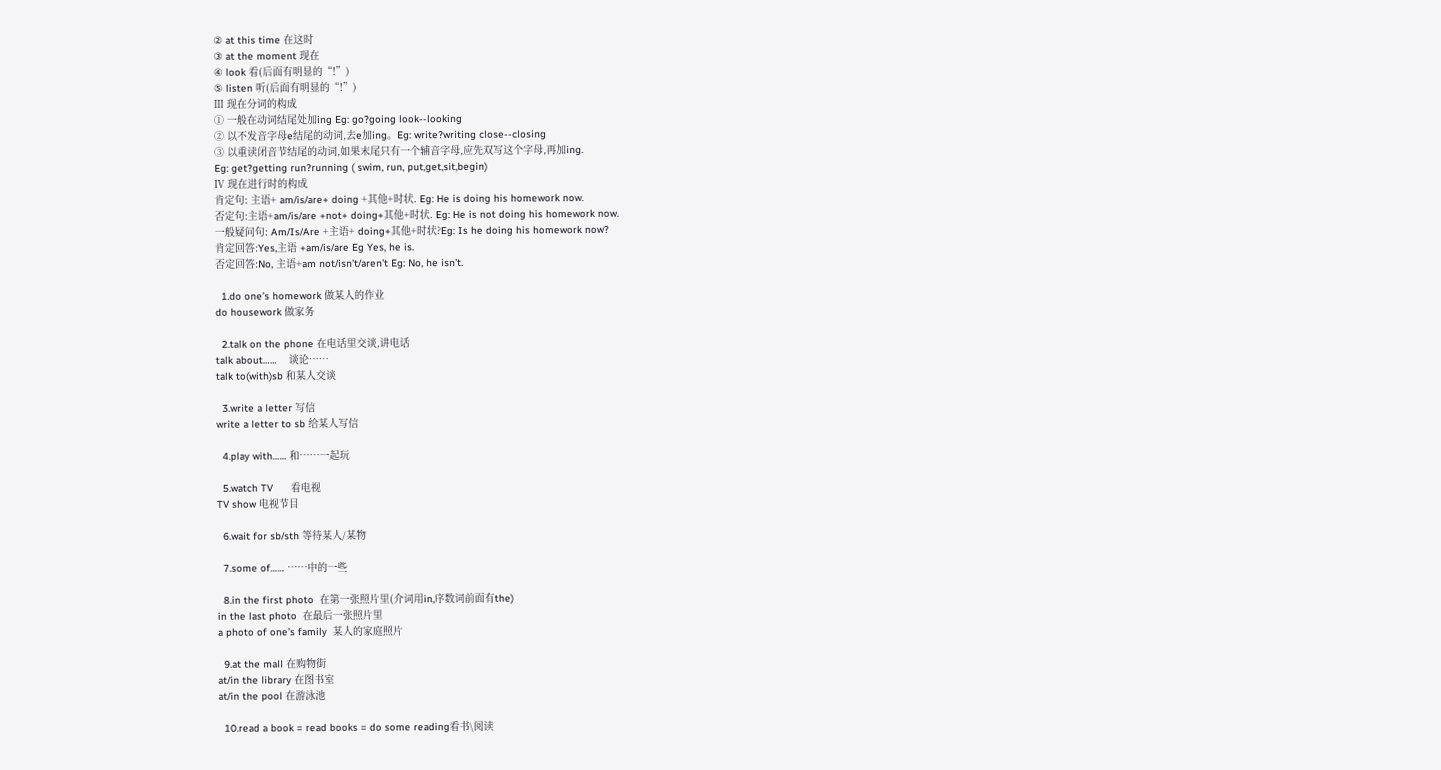② at this time 在这时
③ at the moment 现在
④ look 看(后面有明显的“!”)
⑤ listen 听(后面有明显的“!”)
Ⅲ 现在分词的构成
① 一般在动词结尾处加ing Eg: go?going look--looking
② 以不发音字母e结尾的动词,去e加ing。Eg: write?writing close--closing
③ 以重读闭音节结尾的动词,如果末尾只有一个辅音字母,应先双写这个字母,再加ing.
Eg: get?getting run?running ( swim, run, put,get,sit,begin)
Ⅳ 现在进行时的构成
肯定句: 主语+ am/is/are+ doing +其他+时状. Eg: He is doing his homework now.
否定句:主语+am/is/are +not+ doing+其他+时状. Eg: He is not doing his homework now.
一般疑问句: Am/Is/Are +主语+ doing+其他+时状?Eg: Is he doing his homework now?
肯定回答:Yes,主语 +am/is/are Eg Yes, he is.
否定回答:No, 主语+am not/isn’t/aren’t Eg: No, he isn’t.

  1.do one’s homework 做某人的作业
do housework 做家务

  2.talk on the phone 在电话里交谈,讲电话
talk about……    谈论……
talk to(with)sb 和某人交谈

  3.write a letter 写信
write a letter to sb 给某人写信

  4.play with…… 和……一起玩

  5.watch TV      看电视
TV show 电视节目

  6.wait for sb/sth 等待某人/某物

  7.some of…… ……中的一些

  8.in the first photo  在第一张照片里(介词用in,序数词前面有the)
in the last photo  在最后一张照片里
a photo of one’s family  某人的家庭照片

  9.at the mall 在购物街
at/in the library 在图书室
at/in the pool 在游泳池

  10.read a book = read books = do some reading看书\阅读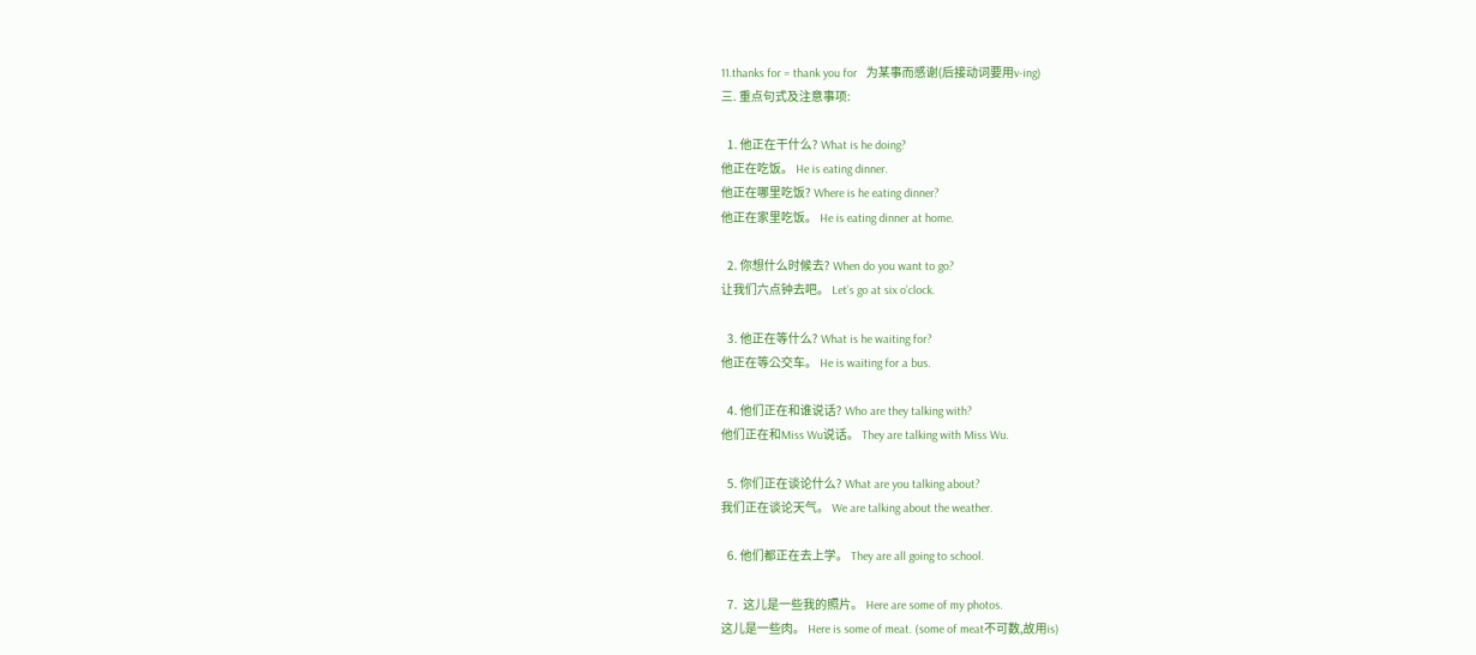11.thanks for = thank you for   为某事而感谢(后接动词要用v-ing)
三. 重点句式及注意事项:

  1. 他正在干什么? What is he doing?
他正在吃饭。 He is eating dinner.
他正在哪里吃饭? Where is he eating dinner?
他正在家里吃饭。 He is eating dinner at home.

  2. 你想什么时候去? When do you want to go?
让我们六点钟去吧。 Let’s go at six o’clock.

  3. 他正在等什么? What is he waiting for?
他正在等公交车。 He is waiting for a bus.

  4. 他们正在和谁说话? Who are they talking with?
他们正在和Miss Wu说话。 They are talking with Miss Wu.

  5. 你们正在谈论什么? What are you talking about?
我们正在谈论天气。 We are talking about the weather.

  6. 他们都正在去上学。 They are all going to school.

  7.  这儿是一些我的照片。 Here are some of my photos.
这儿是一些肉。 Here is some of meat. (some of meat不可数,故用is)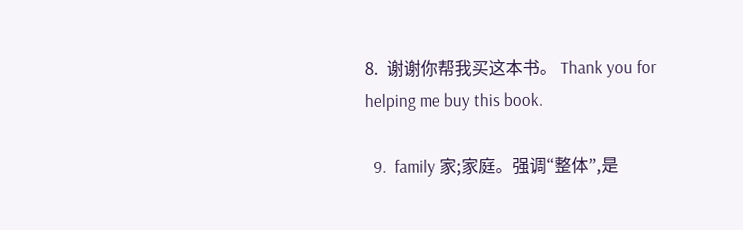8.  谢谢你帮我买这本书。 Thank you for helping me buy this book.

  9.  family 家;家庭。强调“整体”,是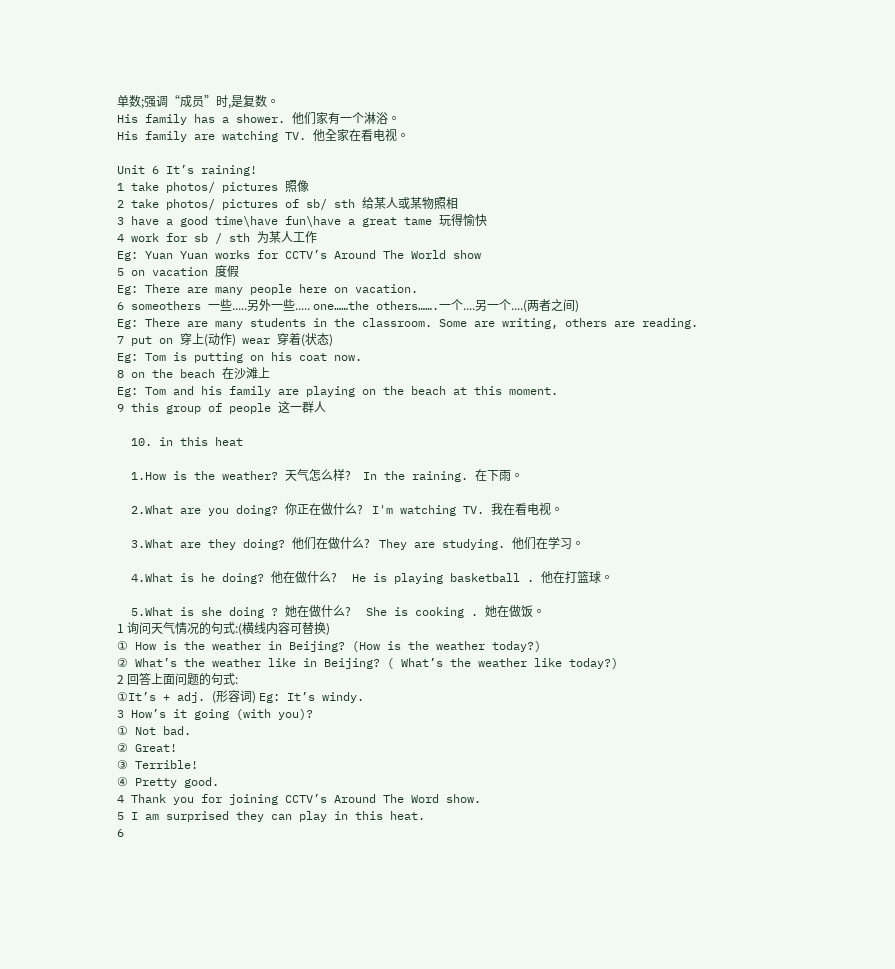单数;强调“成员”时,是复数。
His family has a shower. 他们家有一个淋浴。
His family are watching TV. 他全家在看电视。

Unit 6 It’s raining!
1 take photos/ pictures 照像
2 take photos/ pictures of sb/ sth 给某人或某物照相
3 have a good time\have fun\have a great tame 玩得愉快
4 work for sb / sth 为某人工作
Eg: Yuan Yuan works for CCTV’s Around The World show
5 on vacation 度假
Eg: There are many people here on vacation.
6 someothers 一些.....另外一些..... one……the others…….一个....另一个....(两者之间)
Eg: There are many students in the classroom. Some are writing, others are reading.
7 put on 穿上(动作)  wear 穿着(状态)
Eg: Tom is putting on his coat now.
8 on the beach 在沙滩上
Eg: Tom and his family are playing on the beach at this moment.
9 this group of people 这一群人

  10. in this heat

  1.How is the weather? 天气怎么样?    In the raining. 在下雨。

  2.What are you doing? 你正在做什么?   I'm watching TV. 我在看电视。

  3.What are they doing? 他们在做什么?   They are studying. 他们在学习。

  4.What is he doing? 他在做什么?     He is playing basketball . 他在打篮球。

  5.What is she doing ? 她在做什么?     She is cooking . 她在做饭。
1 询问天气情况的句式:(横线内容可替换)
① How is the weather in Beijing? (How is the weather today?)
② What’s the weather like in Beijing? ( What’s the weather like today?)
2 回答上面问题的句式:
①It’s + adj. (形容词) Eg: It’s windy.
3 How’s it going (with you)?
① Not bad.
② Great!
③ Terrible!
④ Pretty good.
4 Thank you for joining CCTV’s Around The Word show.
5 I am surprised they can play in this heat.
6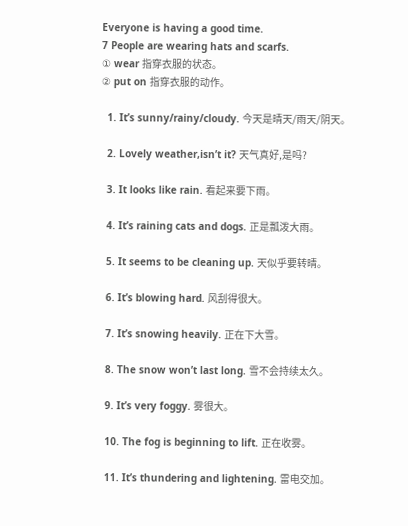Everyone is having a good time.
7 People are wearing hats and scarfs.
① wear 指穿衣服的状态。
② put on 指穿衣服的动作。

  1. It’s sunny/rainy/cloudy. 今天是晴天/雨天/阴天。

  2. Lovely weather,isn’t it? 天气真好,是吗?

  3. It looks like rain. 看起来要下雨。

  4. It’s raining cats and dogs. 正是瓢泼大雨。

  5. It seems to be cleaning up. 天似乎要转晴。

  6. It’s blowing hard. 风刮得很大。

  7. It’s snowing heavily. 正在下大雪。

  8. The snow won’t last long. 雪不会持续太久。

  9. It’s very foggy. 雾很大。

  10. The fog is beginning to lift. 正在收雾。

  11. It’s thundering and lightening. 雷电交加。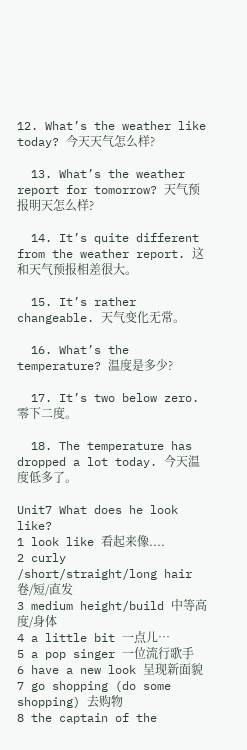12. What’s the weather like today? 今天天气怎么样?

  13. What’s the weather report for tomorrow? 天气预报明天怎么样?

  14. It’s quite different from the weather report. 这和天气预报相差很大。

  15. It’s rather changeable. 天气变化无常。

  16. What’s the temperature? 温度是多少?

  17. It’s two below zero. 零下二度。

  18. The temperature has dropped a lot today. 今天温度低多了。

Unit7 What does he look like?
1 look like 看起来像....
2 curly /short/straight/long hair 卷/短/直发
3 medium height/build 中等高度/身体
4 a little bit 一点儿…
5 a pop singer 一位流行歌手
6 have a new look 呈现新面貌
7 go shopping (do some shopping) 去购物
8 the captain of the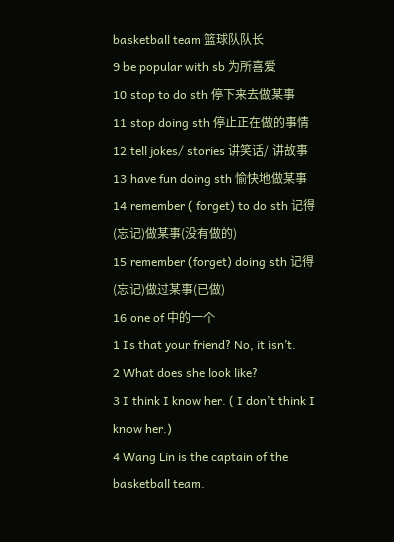basketball team 篮球队队长
9 be popular with sb 为所喜爱
10 stop to do sth 停下来去做某事
11 stop doing sth 停止正在做的事情
12 tell jokes/ stories 讲笑话/ 讲故事
13 have fun doing sth 愉快地做某事
14 remember ( forget) to do sth 记得(忘记)做某事(没有做的)
15 remember (forget) doing sth 记得(忘记)做过某事(已做)
16 one of 中的一个
1 Is that your friend? No, it isn’t.
2 What does she look like?
3 I think I know her. ( I don’t think I know her.)
4 Wang Lin is the captain of the basketball team.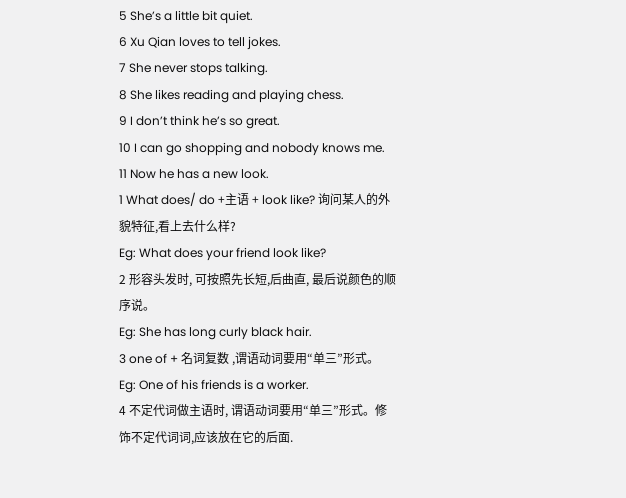5 She’s a little bit quiet.
6 Xu Qian loves to tell jokes.
7 She never stops talking.
8 She likes reading and playing chess.
9 I don’t think he’s so great.
10 I can go shopping and nobody knows me.
11 Now he has a new look.
1 What does/ do +主语 + look like? 询问某人的外貌特征,看上去什么样?
Eg: What does your friend look like?
2 形容头发时, 可按照先长短,后曲直, 最后说颜色的顺序说。
Eg: She has long curly black hair.
3 one of + 名词复数 ,谓语动词要用“单三”形式。
Eg: One of his friends is a worker.
4 不定代词做主语时, 谓语动词要用“单三”形式。修饰不定代词词,应该放在它的后面.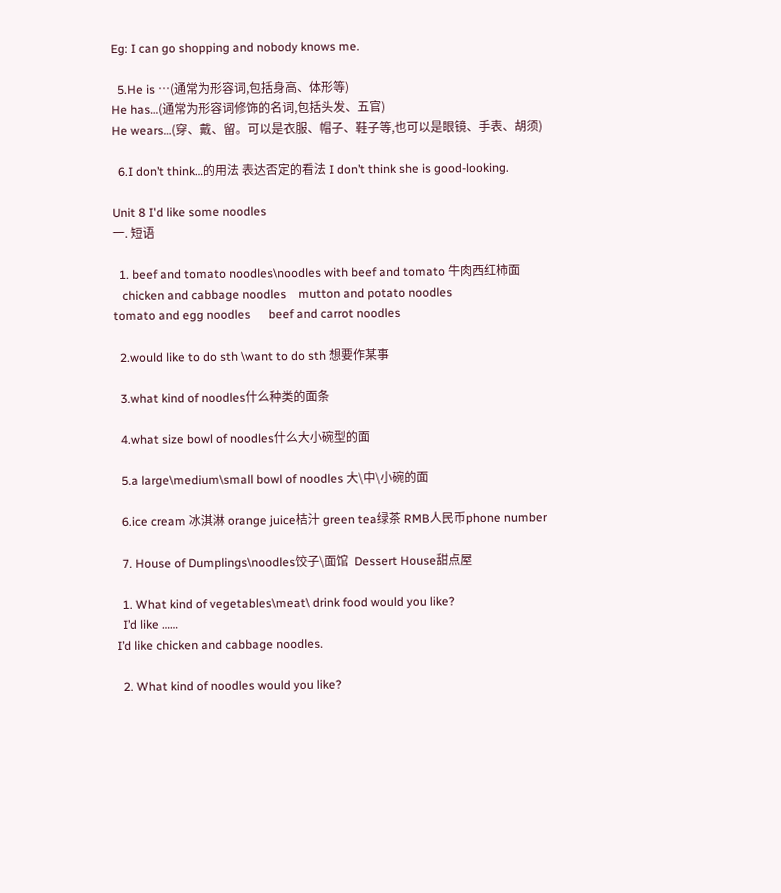Eg: I can go shopping and nobody knows me.

  5.He is …(通常为形容词,包括身高、体形等)
He has…(通常为形容词修饰的名词,包括头发、五官)
He wears…(穿、戴、留。可以是衣服、帽子、鞋子等,也可以是眼镜、手表、胡须)

  6.I don’t think…的用法 表达否定的看法 I don’t think she is good-looking.

Unit 8 I'd like some noodles
一. 短语

  1. beef and tomato noodles\noodles with beef and tomato 牛肉西红柿面
   chicken and cabbage noodles    mutton and potato noodles
tomato and egg noodles      beef and carrot noodles

  2.would like to do sth \want to do sth 想要作某事

  3.what kind of noodles什么种类的面条

  4.what size bowl of noodles什么大小碗型的面

  5.a large\medium\small bowl of noodles 大\中\小碗的面

  6.ice cream 冰淇淋 orange juice桔汁 green tea绿茶 RMB人民币phone number

  7. House of Dumplings\noodles饺子\面馆  Dessert House甜点屋

  1. What kind of vegetables\meat\ drink food would you like?
  I’d like ……
I’d like chicken and cabbage noodles.

  2. What kind of noodles would you like?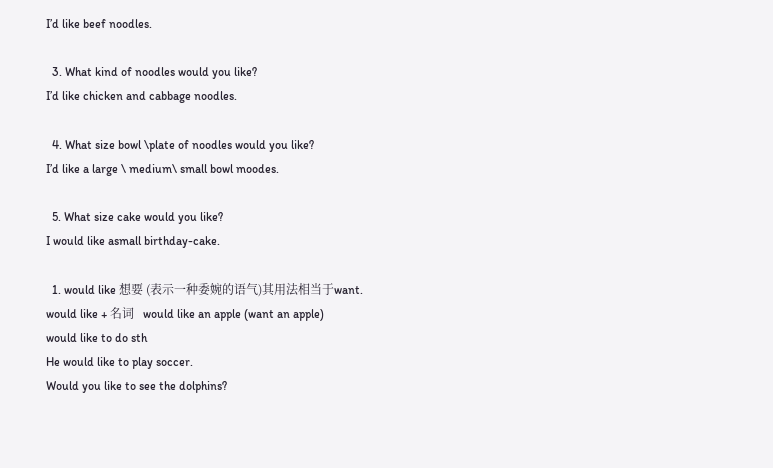I’d like beef noodles.

  3. What kind of noodles would you like?
I’d like chicken and cabbage noodles.

  4. What size bowl \plate of noodles would you like?
I’d like a large \ medium\ small bowl moodes.

  5. What size cake would you like?
I would like asmall birthday-cake.

  1. would like 想要 (表示一种委婉的语气)其用法相当于want.
would like + 名词   would like an apple (want an apple)
would like to do sth
He would like to play soccer.
Would you like to see the dolphins?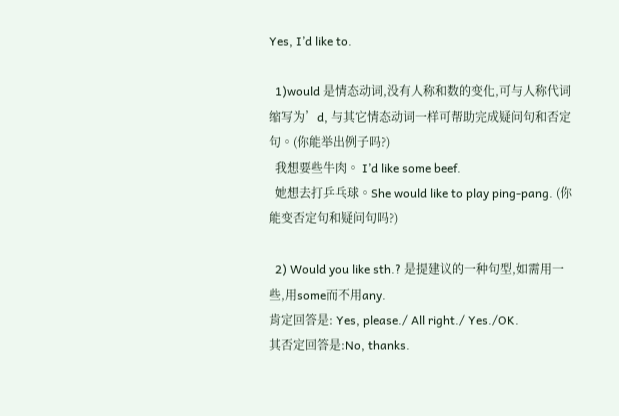Yes, I’d like to.

  1)would 是情态动词,没有人称和数的变化,可与人称代词缩写为’d, 与其它情态动词一样可帮助完成疑问句和否定句。(你能举出例子吗?)
  我想要些牛肉。 I’d like some beef.
  她想去打乒乓球。She would like to play ping-pang. (你能变否定句和疑问句吗?)

  2) Would you like sth.? 是提建议的一种句型,如需用一些,用some而不用any.
肯定回答是: Yes, please./ All right./ Yes./OK.
其否定回答是:No, thanks.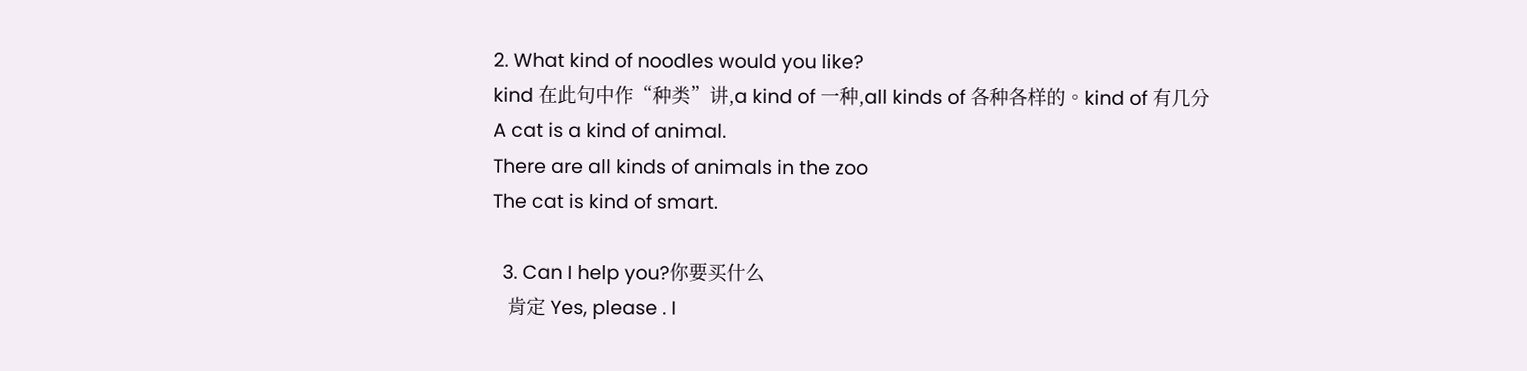2. What kind of noodles would you like?
kind 在此句中作“种类”讲,a kind of 一种,all kinds of 各种各样的。kind of 有几分
A cat is a kind of animal.
There are all kinds of animals in the zoo
The cat is kind of smart.

  3. Can I help you?你要买什么
   肯定 Yes, please . I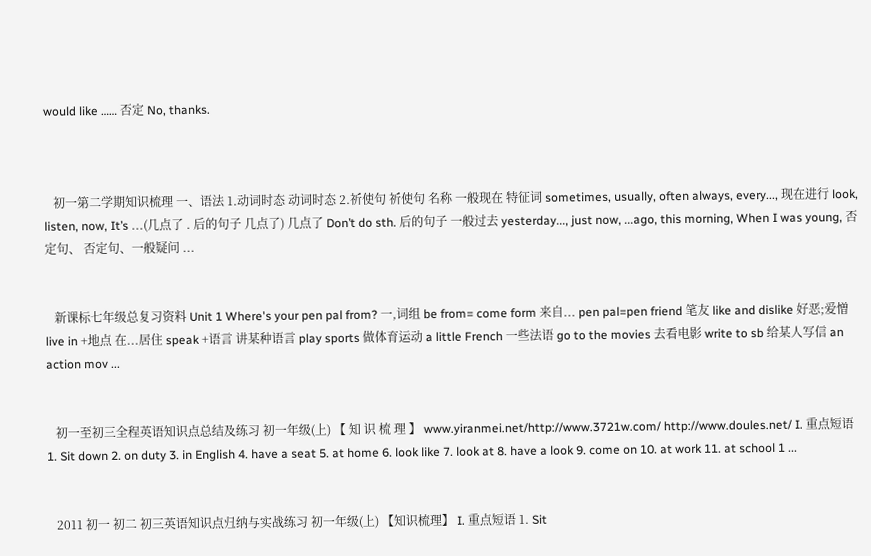would like …… 否定 No, thanks.



   初一第二学期知识梳理 一、语法 1.动词时态 动词时态 2.祈使句 祈使句 名称 一般现在 特征词 sometimes, usually, often always, every..., 现在进行 look, listen, now, It’s ...(几点了 . 后的句子 几点了) 几点了 Don’t do sth. 后的句子 一般过去 yesterday..., just now, ...ago, this morning, When I was young, 否定句、 否定句、一般疑问 ...


   新课标七年级总复习资料 Unit 1 Where's your pen pal from? 一,词组 be from= come form 来自... pen pal=pen friend 笔友 like and dislike 好恶;爱憎 live in +地点 在...居住 speak +语言 讲某种语言 play sports 做体育运动 a little French 一些法语 go to the movies 去看电影 write to sb 给某人写信 an action mov ...


   初一至初三全程英语知识点总结及练习 初一年级(上) 【 知 识 梳 理 】 www.yiranmei.net/http://www.3721w.com/ http://www.doules.net/ I. 重点短语 1. Sit down 2. on duty 3. in English 4. have a seat 5. at home 6. look like 7. look at 8. have a look 9. come on 10. at work 11. at school 1 ...


   2011 初一 初二 初三英语知识点归纳与实战练习 初一年级(上) 【知识梳理】 I. 重点短语 1. Sit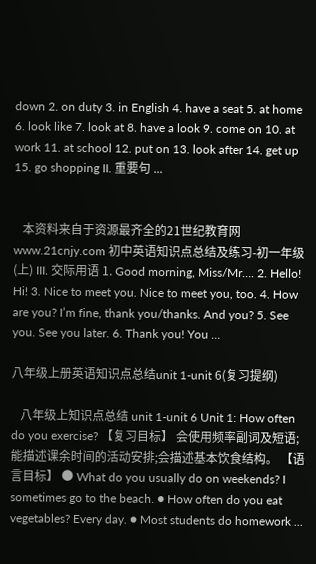down 2. on duty 3. in English 4. have a seat 5. at home 6. look like 7. look at 8. have a look 9. come on 10. at work 11. at school 12. put on 13. look after 14. get up 15. go shopping II. 重要句 ...


   本资料来自于资源最齐全的21世纪教育网 www.21cnjy.com 初中英语知识点总结及练习-初一年级(上) III. 交际用语 1. Good morning, Miss/Mr…. 2. Hello! Hi! 3. Nice to meet you. Nice to meet you, too. 4. How are you? I’m fine, thank you/thanks. And you? 5. See you. See you later. 6. Thank you! You ...

八年级上册英语知识点总结unit 1-unit 6(复习提纲)

   八年级上知识点总结 unit 1-unit 6 Unit 1: How often do you exercise? 【复习目标】 会使用频率副词及短语;能描述课余时间的活动安排;会描述基本饮食结构。 【语言目标】 ● What do you usually do on weekends? I sometimes go to the beach. ● How often do you eat vegetables? Every day. ● Most students do homework ...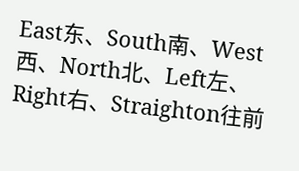East东、South南、West西、North北、Left左、Right右、Straighton往前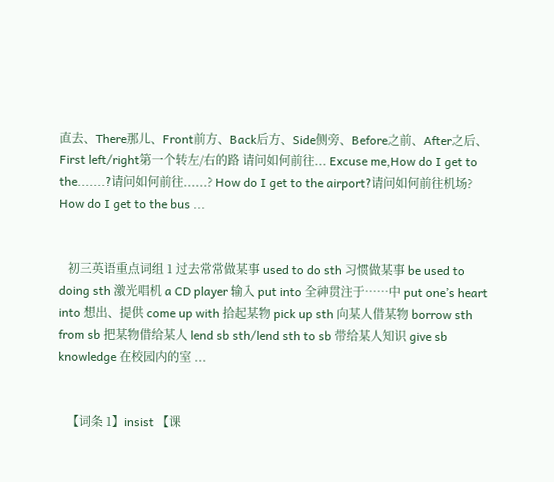直去、There那儿、Front前方、Back后方、Side侧旁、Before之前、After之后、First left/right第一个转左/右的路 请问如何前往... Excuse me,How do I get to the.......?请问如何前往......? How do I get to the airport?请问如何前往机场? How do I get to the bus ...


   初三英语重点词组 1 过去常常做某事 used to do sth 习惯做某事 be used to doing sth 激光唱机 a CD player 输入 put into 全神贯注于……中 put one’s heart into 想出、提供 come up with 拾起某物 pick up sth 向某人借某物 borrow sth from sb 把某物借给某人 lend sb sth/lend sth to sb 带给某人知识 give sb knowledge 在校园内的室 ...


   【词条 1】insist 【课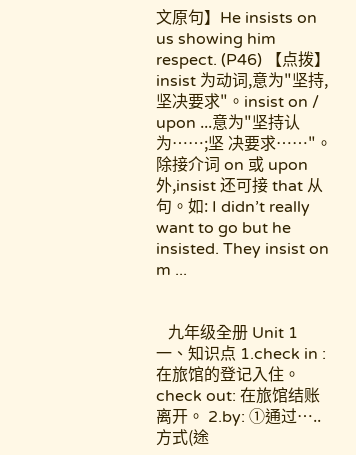文原句】He insists on us showing him respect. (P46) 【点拨】insist 为动词,意为"坚持,坚决要求"。insist on / upon ...意为"坚持认为……;坚 决要求……"。除接介词 on 或 upon 外,insist 还可接 that 从句。如: I didn’t really want to go but he insisted. They insist on m ...


   九年级全册 Unit 1 一、知识点 1.check in : 在旅馆的登记入住。 check out: 在旅馆结账离开。 2.by: ①通过…..方式(途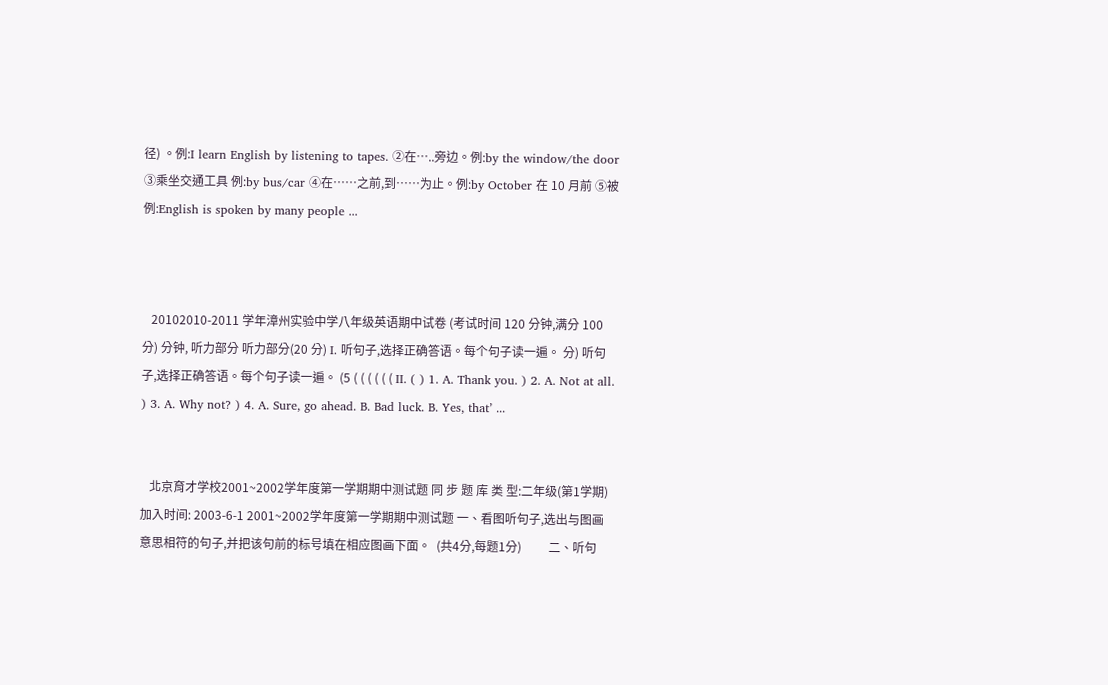径) 。例:I learn English by listening to tapes. ②在…..旁边。例:by the window/the door ③乘坐交通工具 例:by bus/car ④在……之前,到……为止。例:by October 在 10 月前 ⑤被 例:English is spoken by many people ...



   20102010-2011 学年漳州实验中学八年级英语期中试卷 (考试时间 120 分钟,满分 100 分) 分钟, 听力部分 听力部分(20 分) I. 听句子,选择正确答语。每个句子读一遍。 分) 听句子,选择正确答语。每个句子读一遍。 (5 ( ( ( ( ( ( II. ( ) 1. A. Thank you. ) 2. A. Not at all. ) 3. A. Why not? ) 4. A. Sure, go ahead. B. Bad luck. B. Yes, that’ ...


   北京育才学校2001~2002学年度第一学期期中测试题 同 步 题 库 类 型:二年级(第1学期)加入时间: 2003-6-1 2001~2002学年度第一学期期中测试题 一、看图听句子,选出与图画意思相符的句子,并把该句前的标号填在相应图画下面。  (共4分,每题1分)         二、听句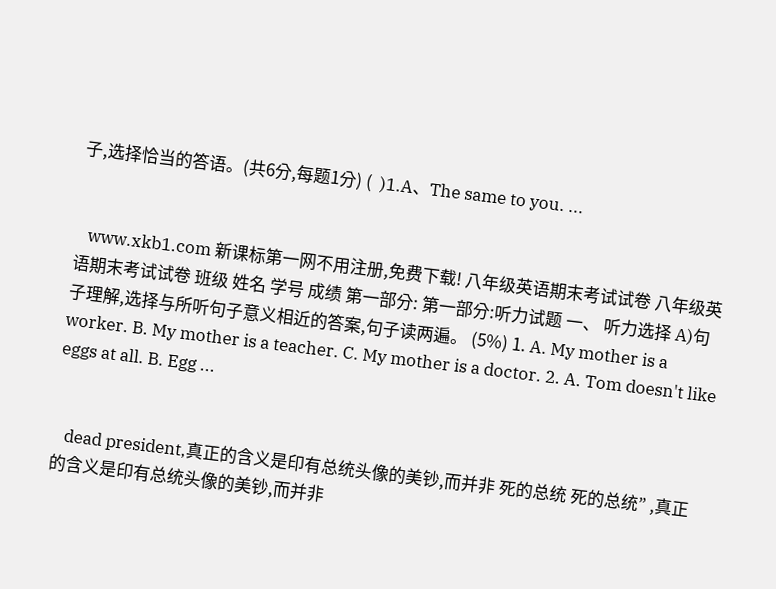子,选择恰当的答语。(共6分,每题1分) (  )1.A、The same to you. ...


   www.xkb1.com 新课标第一网不用注册,免费下载! 八年级英语期末考试试卷 八年级英语期末考试试卷 班级 姓名 学号 成绩 第一部分: 第一部分:听力试题 一、 听力选择 A)句子理解,选择与所听句子意义相近的答案,句子读两遍。 (5%) 1. A. My mother is a worker. B. My mother is a teacher. C. My mother is a doctor. 2. A. Tom doesn't like eggs at all. B. Egg ...


   dead president,真正的含义是印有总统头像的美钞,而并非 死的总统 死的总统” ,真正的含义是印有总统头像的美钞,而并非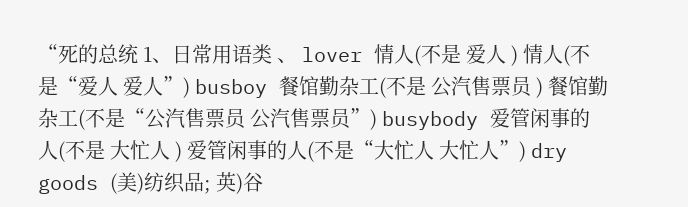“死的总统 1、日常用语类 、 lover 情人(不是 爱人 ) 情人(不是“爱人 爱人”) busboy 餐馆勤杂工(不是 公汽售票员 ) 餐馆勤杂工(不是“公汽售票员 公汽售票员”) busybody 爱管闲事的人(不是 大忙人 ) 爱管闲事的人(不是“大忙人 大忙人”) dry goods (美)纺织品; 英)谷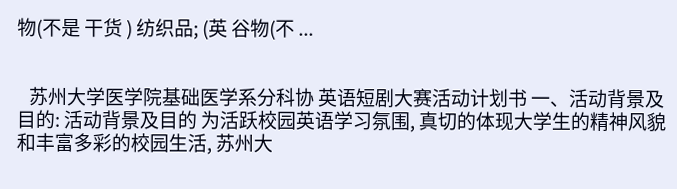物(不是 干货 ) 纺织品; (英 谷物(不 ...


   苏州大学医学院基础医学系分科协 英语短剧大赛活动计划书 一、活动背景及目的: 活动背景及目的 为活跃校园英语学习氛围, 真切的体现大学生的精神风貌和丰富多彩的校园生活, 苏州大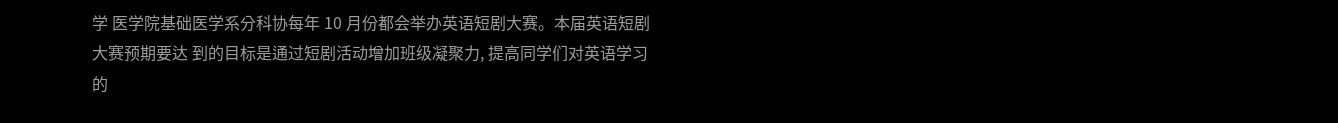学 医学院基础医学系分科协每年 10 月份都会举办英语短剧大赛。本届英语短剧大赛预期要达 到的目标是通过短剧活动增加班级凝聚力, 提高同学们对英语学习的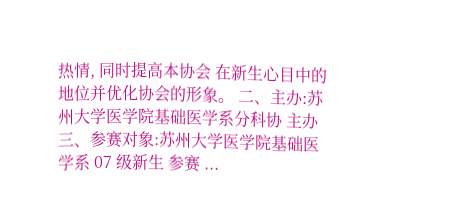热情, 同时提高本协会 在新生心目中的地位并优化协会的形象。 二、主办:苏州大学医学院基础医学系分科协 主办 三、参赛对象:苏州大学医学院基础医学系 07 级新生 参赛 ...